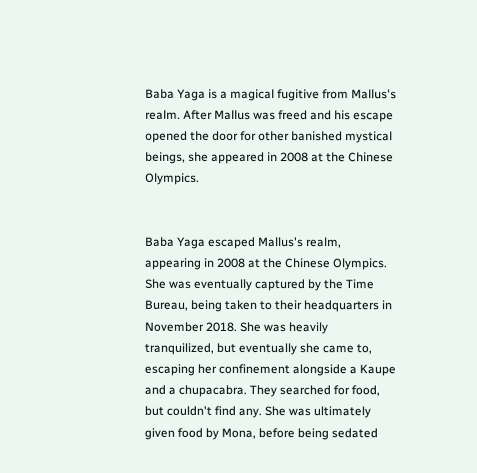Baba Yaga is a magical fugitive from Mallus's realm. After Mallus was freed and his escape opened the door for other banished mystical beings, she appeared in 2008 at the Chinese Olympics.


Baba Yaga escaped Mallus's realm, appearing in 2008 at the Chinese Olympics. She was eventually captured by the Time Bureau, being taken to their headquarters in November 2018. She was heavily tranquilized, but eventually she came to, escaping her confinement alongside a Kaupe and a chupacabra. They searched for food, but couldn't find any. She was ultimately given food by Mona, before being sedated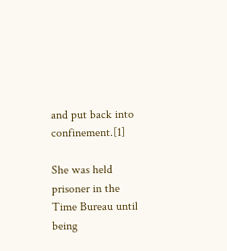and put back into confinement.[1]

She was held prisoner in the Time Bureau until being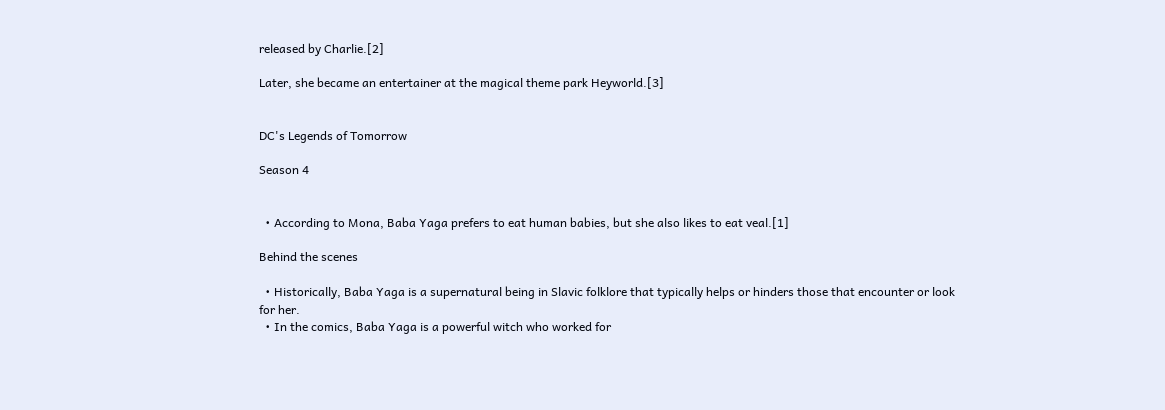released by Charlie.[2]

Later, she became an entertainer at the magical theme park Heyworld.[3]


DC's Legends of Tomorrow

Season 4


  • According to Mona, Baba Yaga prefers to eat human babies, but she also likes to eat veal.[1]

Behind the scenes

  • Historically, Baba Yaga is a supernatural being in Slavic folklore that typically helps or hinders those that encounter or look for her.
  • In the comics, Baba Yaga is a powerful witch who worked for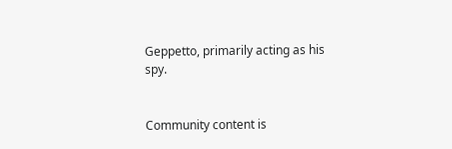Geppetto, primarily acting as his spy.


Community content is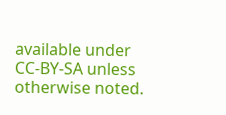available under CC-BY-SA unless otherwise noted.